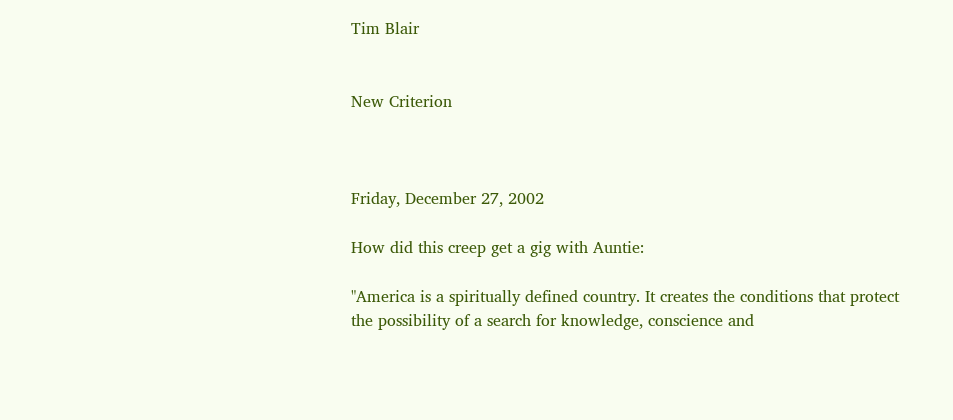Tim Blair


New Criterion



Friday, December 27, 2002

How did this creep get a gig with Auntie:

"America is a spiritually defined country. It creates the conditions that protect the possibility of a search for knowledge, conscience and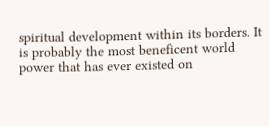spiritual development within its borders. It is probably the most beneficent world power that has ever existed on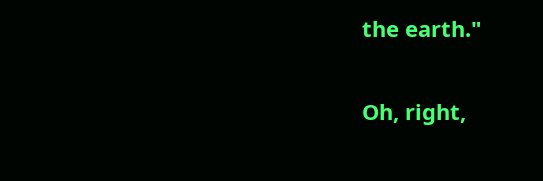the earth."

Oh, right,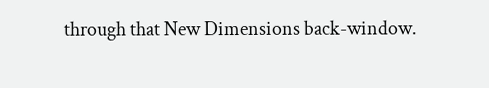through that New Dimensions back-window.